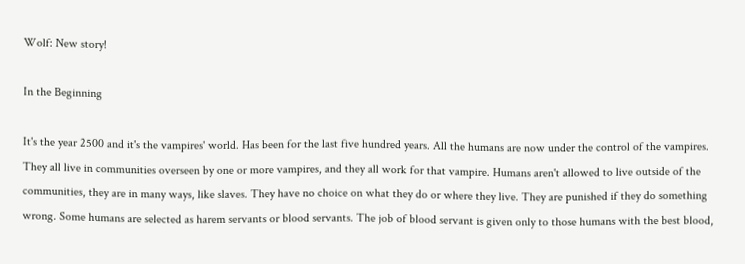Wolf: New story!

In the Beginning

It's the year 2500 and it's the vampires' world. Has been for the last five hundred years. All the humans are now under the control of the vampires. They all live in communities overseen by one or more vampires, and they all work for that vampire. Humans aren't allowed to live outside of the communities, they are in many ways, like slaves. They have no choice on what they do or where they live. They are punished if they do something wrong. Some humans are selected as harem servants or blood servants. The job of blood servant is given only to those humans with the best blood,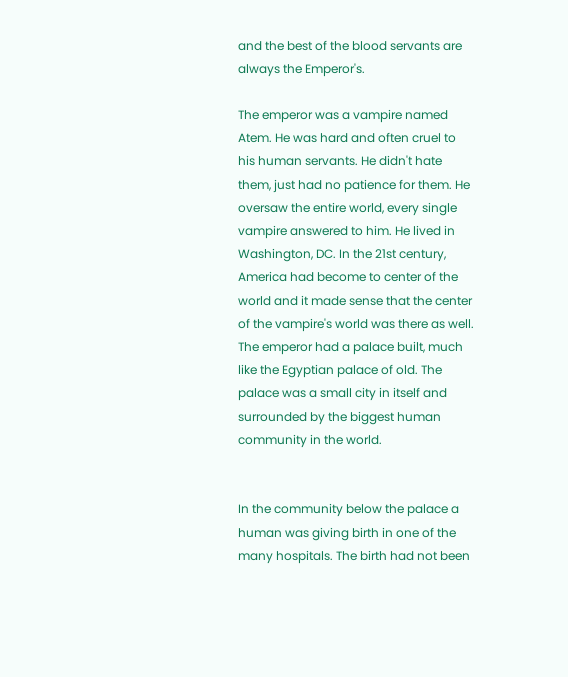and the best of the blood servants are always the Emperor's.

The emperor was a vampire named Atem. He was hard and often cruel to his human servants. He didn't hate them, just had no patience for them. He oversaw the entire world, every single vampire answered to him. He lived in Washington, DC. In the 21st century, America had become to center of the world and it made sense that the center of the vampire's world was there as well. The emperor had a palace built, much like the Egyptian palace of old. The palace was a small city in itself and surrounded by the biggest human community in the world.


In the community below the palace a human was giving birth in one of the many hospitals. The birth had not been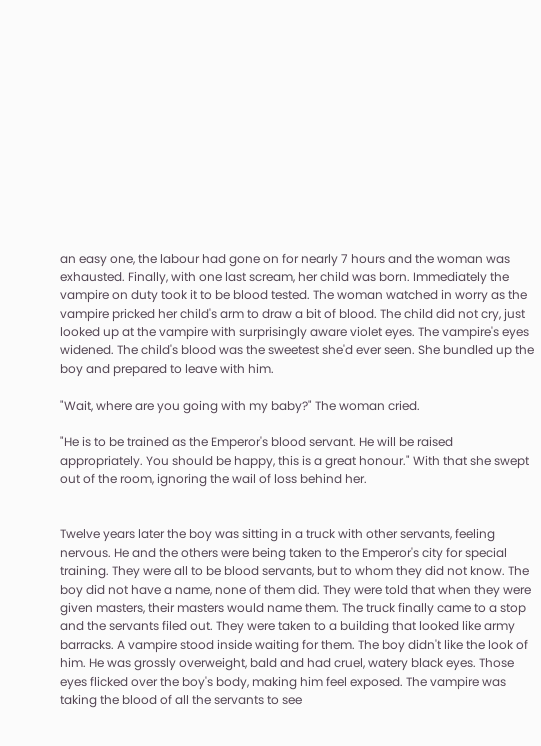an easy one, the labour had gone on for nearly 7 hours and the woman was exhausted. Finally, with one last scream, her child was born. Immediately the vampire on duty took it to be blood tested. The woman watched in worry as the vampire pricked her child's arm to draw a bit of blood. The child did not cry, just looked up at the vampire with surprisingly aware violet eyes. The vampire's eyes widened. The child's blood was the sweetest she'd ever seen. She bundled up the boy and prepared to leave with him.

"Wait, where are you going with my baby?" The woman cried.

"He is to be trained as the Emperor's blood servant. He will be raised appropriately. You should be happy, this is a great honour." With that she swept out of the room, ignoring the wail of loss behind her.


Twelve years later the boy was sitting in a truck with other servants, feeling nervous. He and the others were being taken to the Emperor's city for special training. They were all to be blood servants, but to whom they did not know. The boy did not have a name, none of them did. They were told that when they were given masters, their masters would name them. The truck finally came to a stop and the servants filed out. They were taken to a building that looked like army barracks. A vampire stood inside waiting for them. The boy didn't like the look of him. He was grossly overweight, bald and had cruel, watery black eyes. Those eyes flicked over the boy's body, making him feel exposed. The vampire was taking the blood of all the servants to see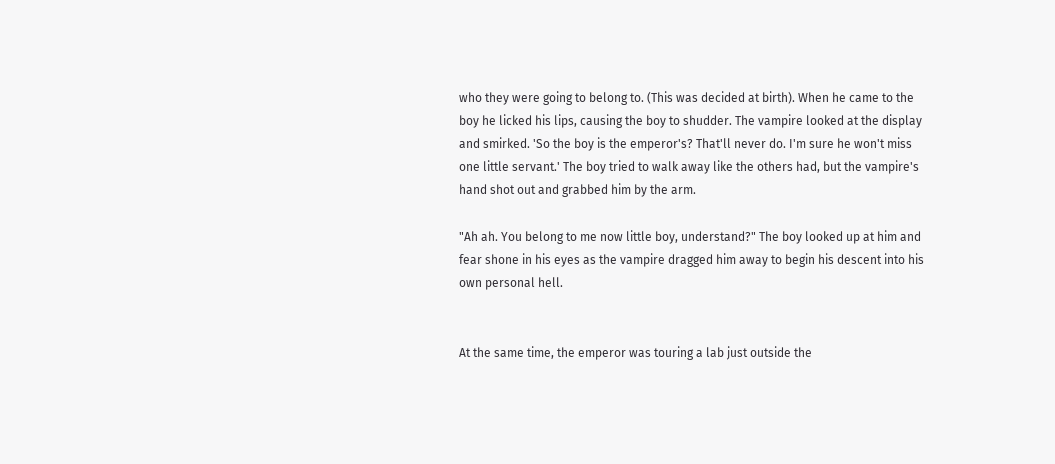who they were going to belong to. (This was decided at birth). When he came to the boy he licked his lips, causing the boy to shudder. The vampire looked at the display and smirked. 'So the boy is the emperor's? That'll never do. I'm sure he won't miss one little servant.' The boy tried to walk away like the others had, but the vampire's hand shot out and grabbed him by the arm.

"Ah ah. You belong to me now little boy, understand?" The boy looked up at him and fear shone in his eyes as the vampire dragged him away to begin his descent into his own personal hell.


At the same time, the emperor was touring a lab just outside the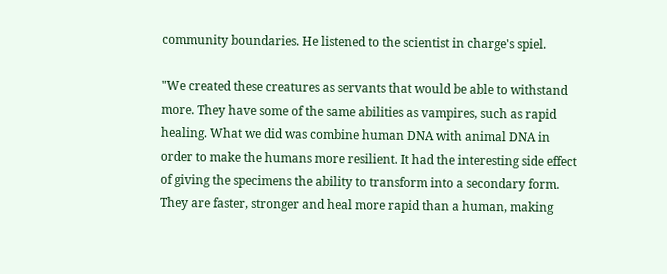community boundaries. He listened to the scientist in charge's spiel.

"We created these creatures as servants that would be able to withstand more. They have some of the same abilities as vampires, such as rapid healing. What we did was combine human DNA with animal DNA in order to make the humans more resilient. It had the interesting side effect of giving the specimens the ability to transform into a secondary form. They are faster, stronger and heal more rapid than a human, making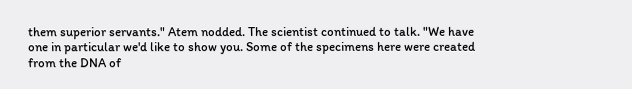them superior servants." Atem nodded. The scientist continued to talk. "We have one in particular we'd like to show you. Some of the specimens here were created from the DNA of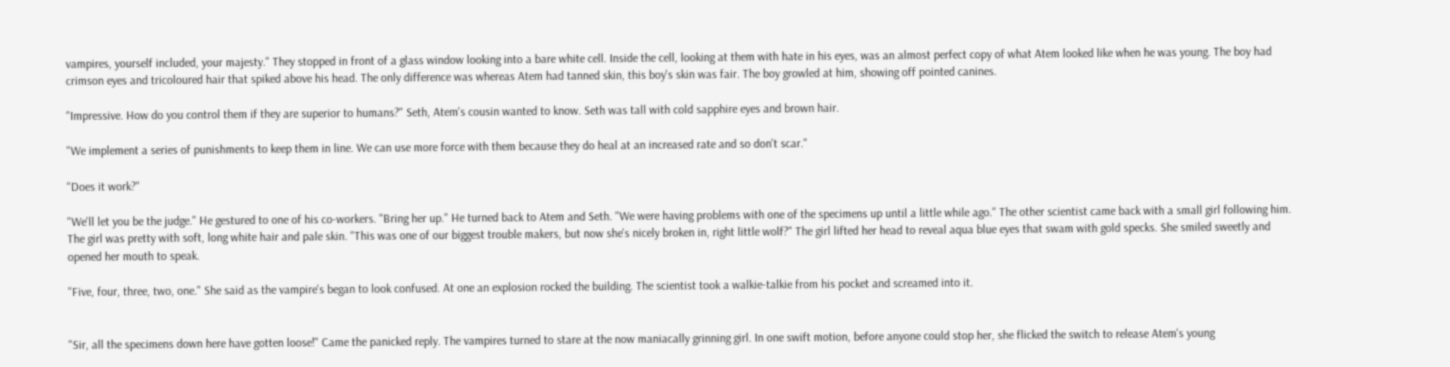vampires, yourself included, your majesty." They stopped in front of a glass window looking into a bare white cell. Inside the cell, looking at them with hate in his eyes, was an almost perfect copy of what Atem looked like when he was young. The boy had crimson eyes and tricoloured hair that spiked above his head. The only difference was whereas Atem had tanned skin, this boy's skin was fair. The boy growled at him, showing off pointed canines.

"Impressive. How do you control them if they are superior to humans?" Seth, Atem's cousin wanted to know. Seth was tall with cold sapphire eyes and brown hair.

"We implement a series of punishments to keep them in line. We can use more force with them because they do heal at an increased rate and so don't scar."

"Does it work?"

"We'll let you be the judge." He gestured to one of his co-workers. "Bring her up." He turned back to Atem and Seth. "We were having problems with one of the specimens up until a little while ago." The other scientist came back with a small girl following him. The girl was pretty with soft, long white hair and pale skin. "This was one of our biggest trouble makers, but now she's nicely broken in, right little wolf?" The girl lifted her head to reveal aqua blue eyes that swam with gold specks. She smiled sweetly and opened her mouth to speak.

"Five, four, three, two, one." She said as the vampire's began to look confused. At one an explosion rocked the building. The scientist took a walkie-talkie from his pocket and screamed into it.


"Sir, all the specimens down here have gotten loose!" Came the panicked reply. The vampires turned to stare at the now maniacally grinning girl. In one swift motion, before anyone could stop her, she flicked the switch to release Atem's young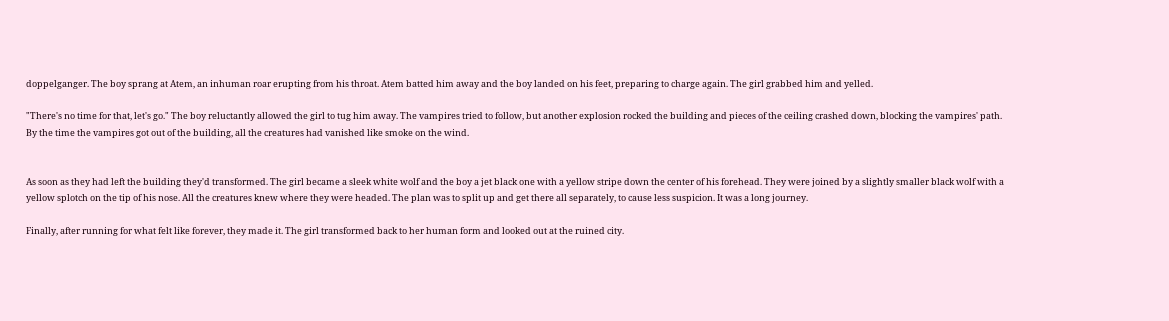doppelganger. The boy sprang at Atem, an inhuman roar erupting from his throat. Atem batted him away and the boy landed on his feet, preparing to charge again. The girl grabbed him and yelled.

"There's no time for that, let's go." The boy reluctantly allowed the girl to tug him away. The vampires tried to follow, but another explosion rocked the building and pieces of the ceiling crashed down, blocking the vampires' path. By the time the vampires got out of the building, all the creatures had vanished like smoke on the wind.


As soon as they had left the building they'd transformed. The girl became a sleek white wolf and the boy a jet black one with a yellow stripe down the center of his forehead. They were joined by a slightly smaller black wolf with a yellow splotch on the tip of his nose. All the creatures knew where they were headed. The plan was to split up and get there all separately, to cause less suspicion. It was a long journey.

Finally, after running for what felt like forever, they made it. The girl transformed back to her human form and looked out at the ruined city.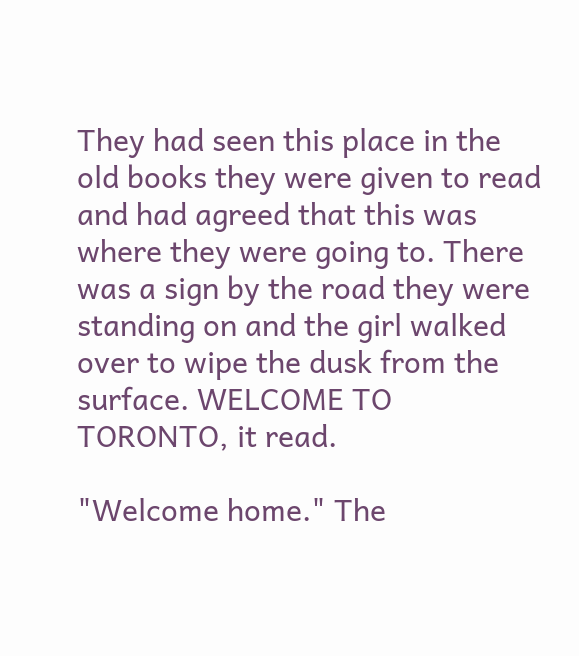They had seen this place in the old books they were given to read and had agreed that this was where they were going to. There was a sign by the road they were standing on and the girl walked over to wipe the dusk from the surface. WELCOME TO TORONTO, it read.

"Welcome home." The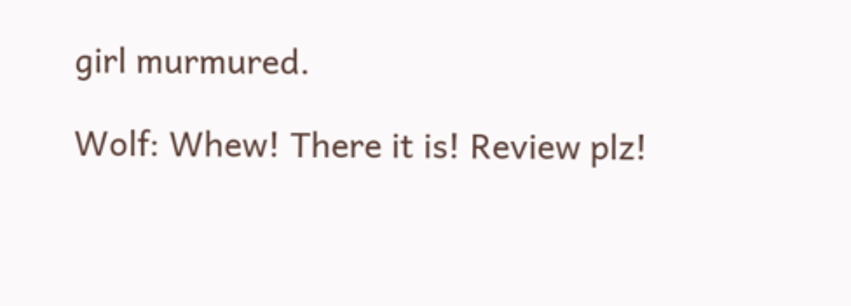girl murmured.

Wolf: Whew! There it is! Review plz!